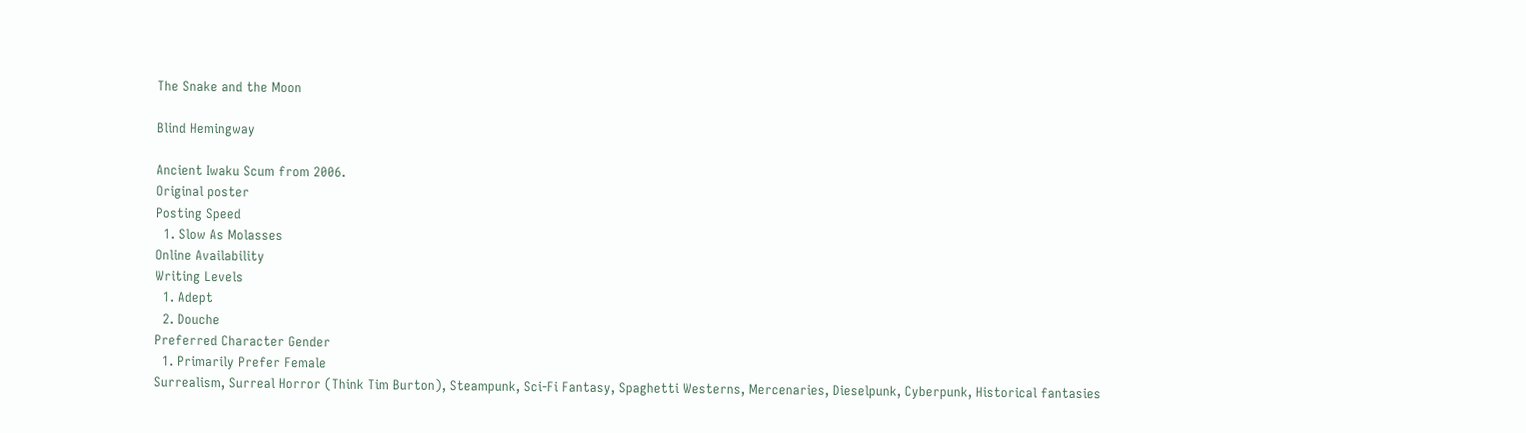The Snake and the Moon

Blind Hemingway

Ancient Iwaku Scum from 2006.
Original poster
Posting Speed
  1. Slow As Molasses
Online Availability
Writing Levels
  1. Adept
  2. Douche
Preferred Character Gender
  1. Primarily Prefer Female
Surrealism, Surreal Horror (Think Tim Burton), Steampunk, Sci-Fi Fantasy, Spaghetti Westerns, Mercenaries, Dieselpunk, Cyberpunk, Historical fantasies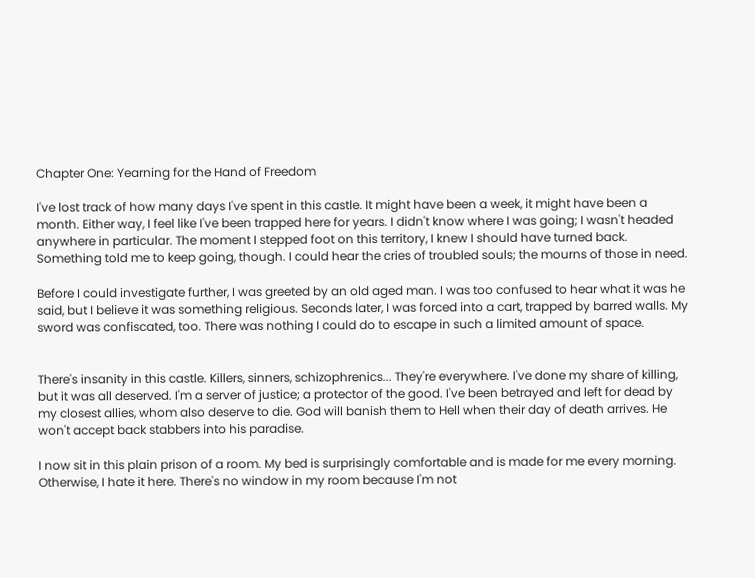Chapter One: Yearning for the Hand of Freedom

I've lost track of how many days I've spent in this castle. It might have been a week, it might have been a month. Either way, I feel like I've been trapped here for years. I didn't know where I was going; I wasn't headed anywhere in particular. The moment I stepped foot on this territory, I knew I should have turned back. Something told me to keep going, though. I could hear the cries of troubled souls; the mourns of those in need.

Before I could investigate further, I was greeted by an old aged man. I was too confused to hear what it was he said, but I believe it was something religious. Seconds later, I was forced into a cart, trapped by barred walls. My sword was confiscated, too. There was nothing I could do to escape in such a limited amount of space.


There's insanity in this castle. Killers, sinners, schizophrenics... They're everywhere. I've done my share of killing, but it was all deserved. I'm a server of justice; a protector of the good. I've been betrayed and left for dead by my closest allies, whom also deserve to die. God will banish them to Hell when their day of death arrives. He won't accept back stabbers into his paradise.

I now sit in this plain prison of a room. My bed is surprisingly comfortable and is made for me every morning. Otherwise, I hate it here. There's no window in my room because I'm not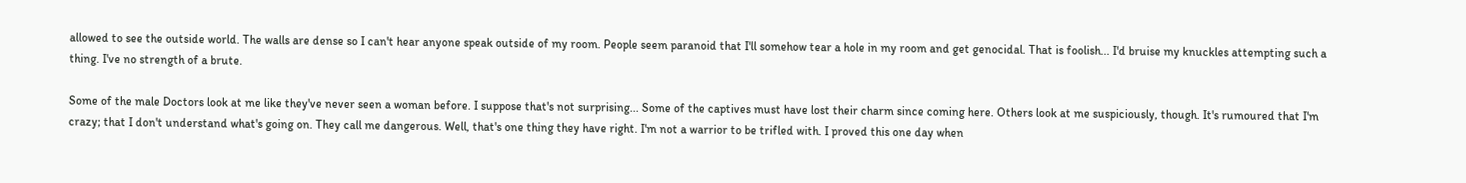allowed to see the outside world. The walls are dense so I can't hear anyone speak outside of my room. People seem paranoid that I'll somehow tear a hole in my room and get genocidal. That is foolish... I'd bruise my knuckles attempting such a thing. I've no strength of a brute.

Some of the male Doctors look at me like they've never seen a woman before. I suppose that's not surprising... Some of the captives must have lost their charm since coming here. Others look at me suspiciously, though. It's rumoured that I'm crazy; that I don't understand what's going on. They call me dangerous. Well, that's one thing they have right. I'm not a warrior to be trifled with. I proved this one day when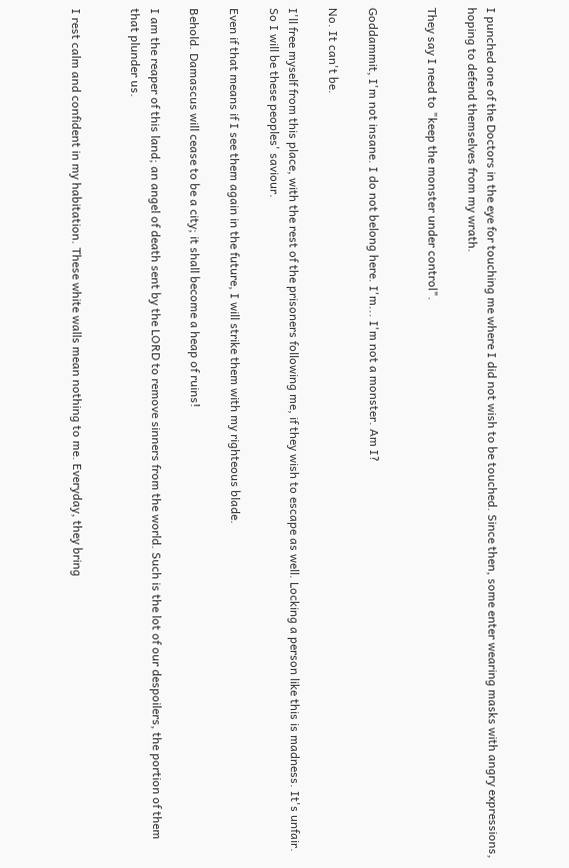I punched one of the Doctors in the eye for touching me where I did not wish to be touched. Since then, some enter wearing masks with angry expressions, hoping to defend themselves from my wrath.

They say I need to "keep the monster under control".


Goddammit, I'm not insane. I do not belong here. I'm... I'm not a monster. Am I?

No. It can't be.

I'll free myself from this place, with the rest of the prisoners following me, if they wish to escape as well. Locking a person like this is madness. It's unfair. So I will be these peoples' saviour.

Even if that means if I see them again in the future, I will strike them with my righteous blade.

Behold. Damascus will cease to be a city; it shall become a heap of ruins!

I am the reaper of this land; an angel of death sent by the LORD to remove sinners from the world. Such is the lot of our despoilers, the portion of them that plunder us.


I rest calm and confident in my habitation. These white walls mean nothing to me. Everyday, they bring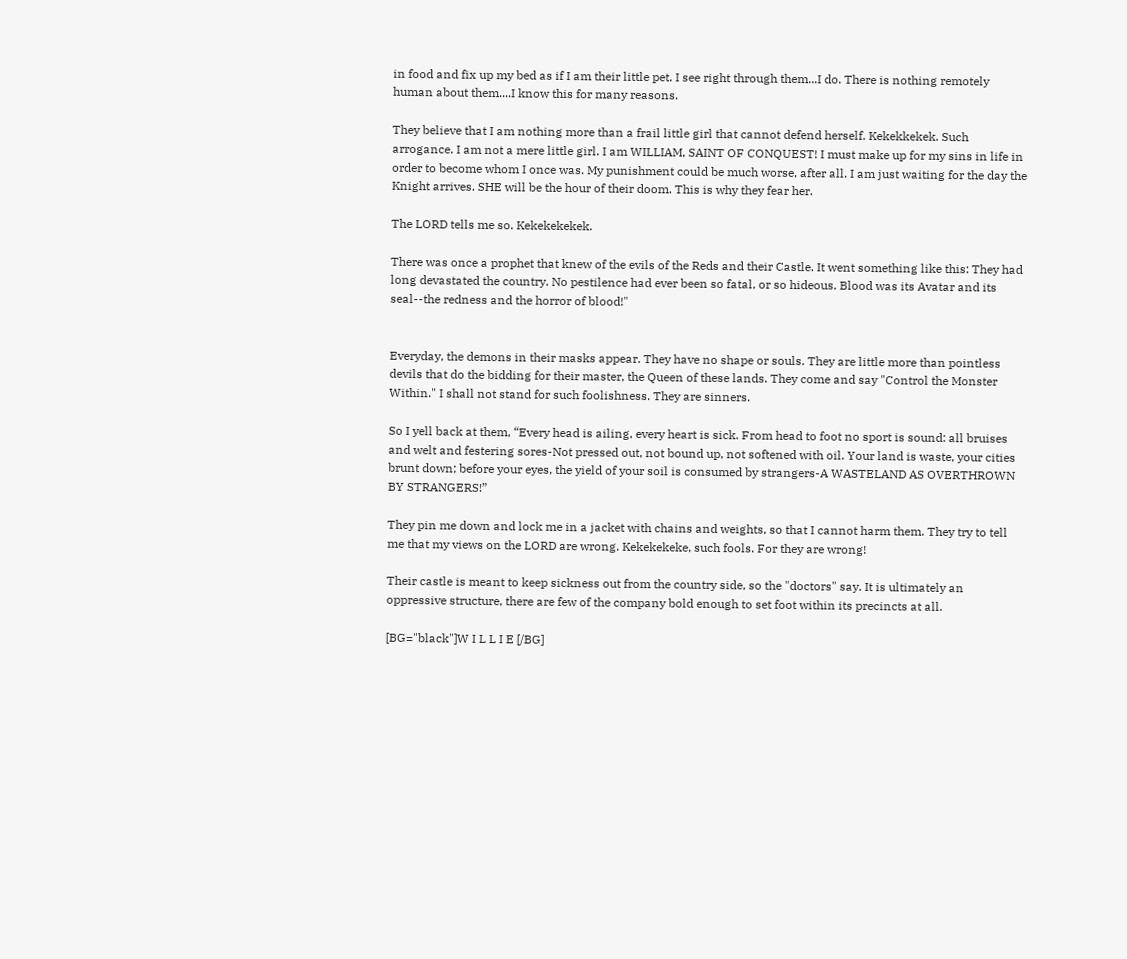in food and fix up my bed as if I am their little pet. I see right through them...I do. There is nothing remotely human about them....I know this for many reasons.

They believe that I am nothing more than a frail little girl that cannot defend herself. Kekekkekek. Such arrogance. I am not a mere little girl. I am WILLIAM, SAINT OF CONQUEST! I must make up for my sins in life in order to become whom I once was. My punishment could be much worse, after all. I am just waiting for the day the Knight arrives. SHE will be the hour of their doom. This is why they fear her.

The LORD tells me so. Kekekekekek.

There was once a prophet that knew of the evils of the Reds and their Castle. It went something like this: They had long devastated the country. No pestilence had ever been so fatal, or so hideous. Blood was its Avatar and its seal--the redness and the horror of blood!"


Everyday, the demons in their masks appear. They have no shape or souls. They are little more than pointless devils that do the bidding for their master, the Queen of these lands. They come and say "Control the Monster Within." I shall not stand for such foolishness. They are sinners.

So I yell back at them, “Every head is ailing, every heart is sick. From head to foot no sport is sound: all bruises and welt and festering sores-Not pressed out, not bound up, not softened with oil. Your land is waste, your cities brunt down; before your eyes, the yield of your soil is consumed by strangers-A WASTELAND AS OVERTHROWN BY STRANGERS!”

They pin me down and lock me in a jacket with chains and weights, so that I cannot harm them. They try to tell me that my views on the LORD are wrong. Kekekekeke, such fools. For they are wrong!

Their castle is meant to keep sickness out from the country side, so the "doctors" say. It is ultimately an oppressive structure, there are few of the company bold enough to set foot within its precincts at all.

[BG="black"]W I L L I E [/BG]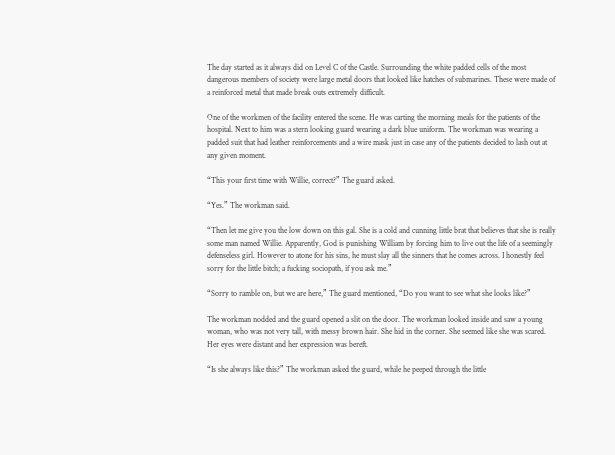The day started as it always did on Level C of the Castle. Surrounding the white padded cells of the most dangerous members of society were large metal doors that looked like hatches of submarines. These were made of a reinforced metal that made break outs extremely difficult.

One of the workmen of the facility entered the scene. He was carting the morning meals for the patients of the hospital. Next to him was a stern looking guard wearing a dark blue uniform. The workman was wearing a padded suit that had leather reinforcements and a wire mask just in case any of the patients decided to lash out at any given moment.

“This your first time with Willie, correct?” The guard asked.

“Yes.” The workman said.

“Then let me give you the low down on this gal. She is a cold and cunning little brat that believes that she is really some man named Willie. Apparently, God is punishing William by forcing him to live out the life of a seemingly defenseless girl. However to atone for his sins, he must slay all the sinners that he comes across. I honestly feel sorry for the little bitch; a fucking sociopath, if you ask me.”

“Sorry to ramble on, but we are here,” The guard mentioned, “Do you want to see what she looks like?”

The workman nodded and the guard opened a slit on the door. The workman looked inside and saw a young woman, who was not very tall, with messy brown hair. She hid in the corner. She seemed like she was scared. Her eyes were distant and her expression was bereft.

“Is she always like this?” The workman asked the guard, while he peeped through the little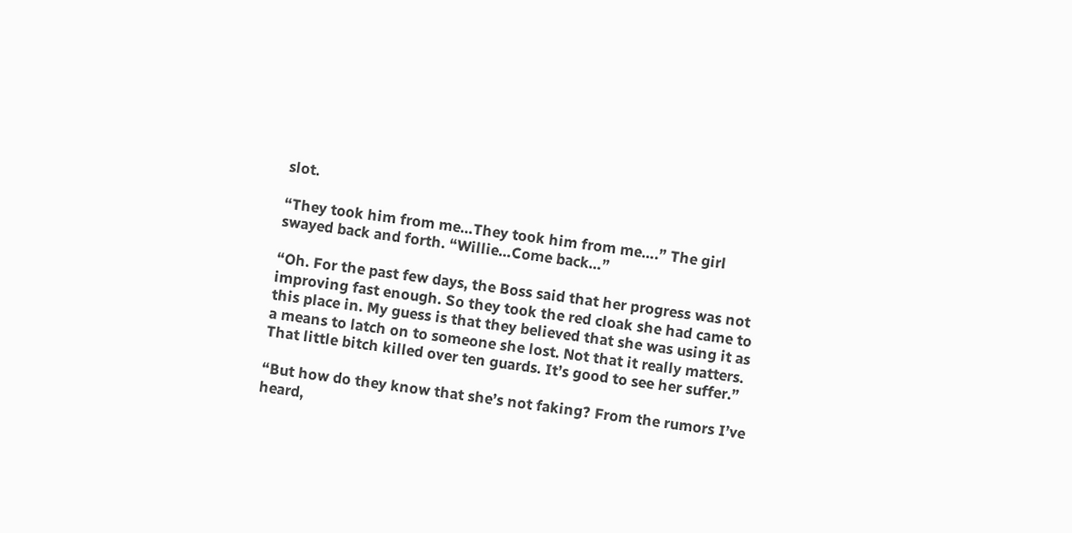slot.

“They took him from me…They took him from me….” The girl swayed back and forth. “Willie…Come back…”

“Oh. For the past few days, the Boss said that her progress was not improving fast enough. So they took the red cloak she had came to this place in. My guess is that they believed that she was using it as a means to latch on to someone she lost. Not that it really matters. That little bitch killed over ten guards. It’s good to see her suffer.”

“But how do they know that she’s not faking? From the rumors I’ve heard,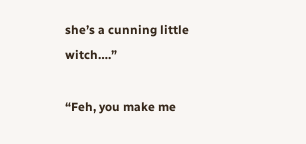she’s a cunning little witch….”

“Feh, you make me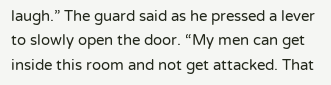laugh.” The guard said as he pressed a lever to slowly open the door. “My men can get inside this room and not get attacked. That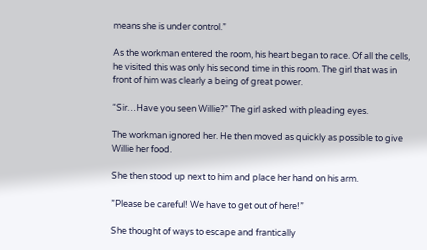means she is under control.”

As the workman entered the room, his heart began to race. Of all the cells, he visited this was only his second time in this room. The girl that was in front of him was clearly a being of great power.

“Sir…Have you seen Willie?” The girl asked with pleading eyes.

The workman ignored her. He then moved as quickly as possible to give Willie her food.

She then stood up next to him and place her hand on his arm.

”Please be careful! We have to get out of here!”

She thought of ways to escape and frantically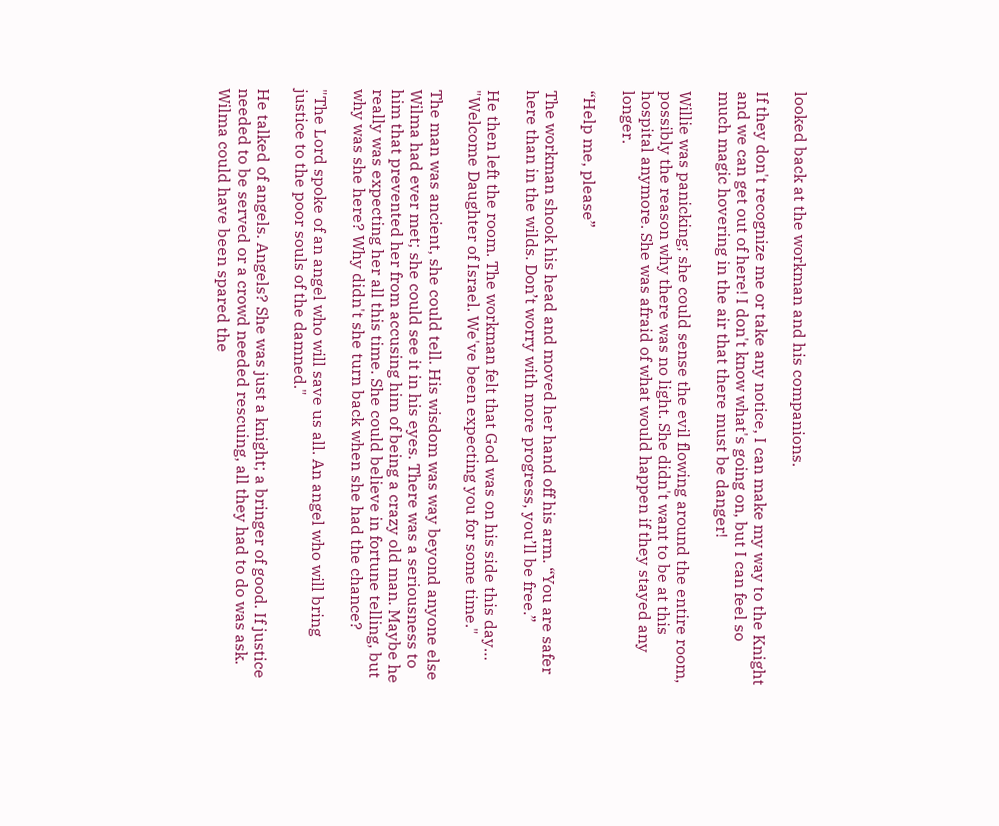looked back at the workman and his companions.

If they don't recognize me or take any notice, I can make my way to the Knight and we can get out of here! I don't know what's going on, but I can feel so much magic hovering in the air that there must be danger!

Willie was panicking; she could sense the evil flowing around the entire room, possibly the reason why there was no light. She didn't want to be at this hospital anymore. She was afraid of what would happen if they stayed any longer.

“Help me, please”

The workman shook his head and moved her hand off his arm. “You are safer here than in the wilds. Don’t worry with more progress, you’ll be free.”

He then left the room. The workman felt that God was on his side this day…
"Welcome Daughter of Israel. We've been expecting you for some time."

The man was ancient, she could tell. His wisdom was way beyond anyone else Wilma had ever met; she could see it in his eyes. There was a seriousness to him that prevented her from accusing him of being a crazy old man. Maybe he really was expecting her all this time. She could believe in fortune telling, but why was she here? Why didn't she turn back when she had the chance?

"The Lord spoke of an angel who will save us all. An angel who will bring justice to the poor souls of the damned."

He talked of angels. Angels? She was just a knight; a bringer of good. If justice needed to be served or a crowd needed rescuing, all they had to do was ask. Wilma could have been spared the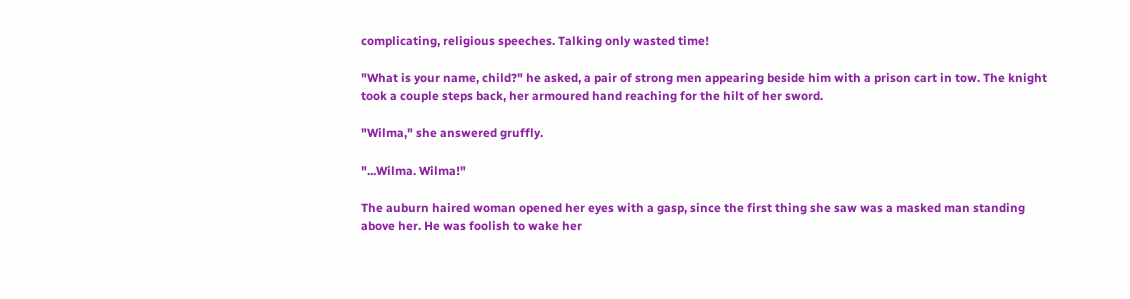complicating, religious speeches. Talking only wasted time!

"What is your name, child?" he asked, a pair of strong men appearing beside him with a prison cart in tow. The knight took a couple steps back, her armoured hand reaching for the hilt of her sword.

"Wilma," she answered gruffly.

"...Wilma. Wilma!"

The auburn haired woman opened her eyes with a gasp, since the first thing she saw was a masked man standing above her. He was foolish to wake her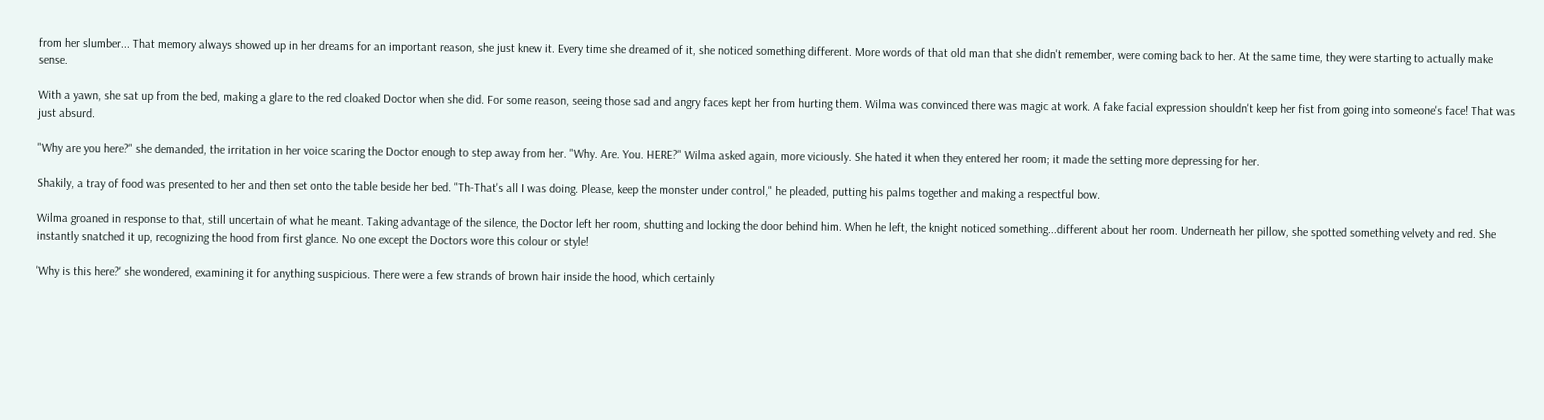from her slumber... That memory always showed up in her dreams for an important reason, she just knew it. Every time she dreamed of it, she noticed something different. More words of that old man that she didn't remember, were coming back to her. At the same time, they were starting to actually make sense.

With a yawn, she sat up from the bed, making a glare to the red cloaked Doctor when she did. For some reason, seeing those sad and angry faces kept her from hurting them. Wilma was convinced there was magic at work. A fake facial expression shouldn't keep her fist from going into someone's face! That was just absurd.

"Why are you here?" she demanded, the irritation in her voice scaring the Doctor enough to step away from her. "Why. Are. You. HERE?" Wilma asked again, more viciously. She hated it when they entered her room; it made the setting more depressing for her.

Shakily, a tray of food was presented to her and then set onto the table beside her bed. "Th-That's all I was doing. Please, keep the monster under control," he pleaded, putting his palms together and making a respectful bow.

Wilma groaned in response to that, still uncertain of what he meant. Taking advantage of the silence, the Doctor left her room, shutting and locking the door behind him. When he left, the knight noticed something...different about her room. Underneath her pillow, she spotted something velvety and red. She instantly snatched it up, recognizing the hood from first glance. No one except the Doctors wore this colour or style!

'Why is this here?' she wondered, examining it for anything suspicious. There were a few strands of brown hair inside the hood, which certainly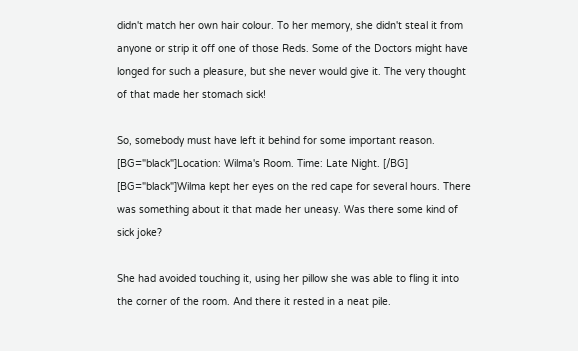didn't match her own hair colour. To her memory, she didn't steal it from anyone or strip it off one of those Reds. Some of the Doctors might have longed for such a pleasure, but she never would give it. The very thought of that made her stomach sick!

So, somebody must have left it behind for some important reason.
[BG="black"]Location: Wilma's Room. Time: Late Night. [/BG]
[BG="black"]Wilma kept her eyes on the red cape for several hours. There was something about it that made her uneasy. Was there some kind of sick joke?

She had avoided touching it, using her pillow she was able to fling it into the corner of the room. And there it rested in a neat pile.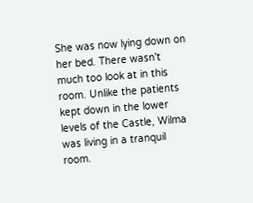She was now lying down on her bed. There wasn't much too look at in this room. Unlike the patients kept down in the lower levels of the Castle, Wilma was living in a tranquil room.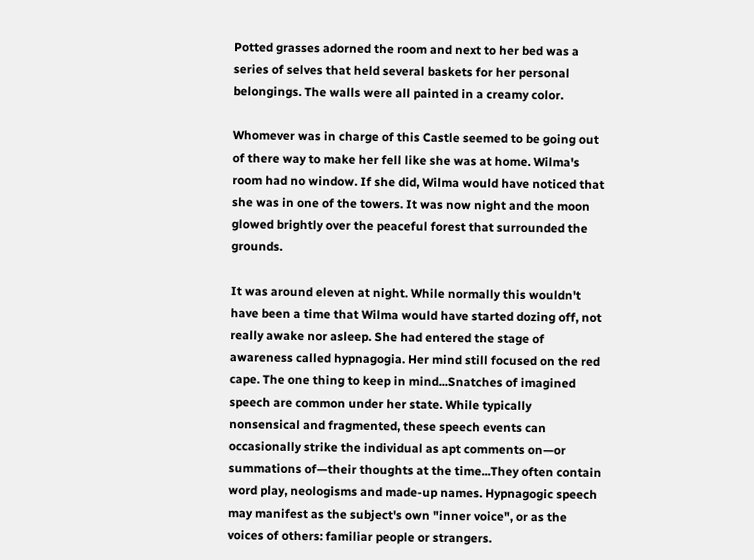Potted grasses adorned the room and next to her bed was a series of selves that held several baskets for her personal belongings. The walls were all painted in a creamy color.

Whomever was in charge of this Castle seemed to be going out of there way to make her fell like she was at home. Wilma's room had no window. If she did, Wilma would have noticed that she was in one of the towers. It was now night and the moon glowed brightly over the peaceful forest that surrounded the grounds.

It was around eleven at night. While normally this wouldn't have been a time that Wilma would have started dozing off, not really awake nor asleep. She had entered the stage of awareness called hypnagogia. Her mind still focused on the red cape. The one thing to keep in mind...Snatches of imagined speech are common under her state. While typically nonsensical and fragmented, these speech events can occasionally strike the individual as apt comments on—or summations of—their thoughts at the time...They often contain word play, neologisms and made-up names. Hypnagogic speech may manifest as the subject's own "inner voice", or as the voices of others: familiar people or strangers.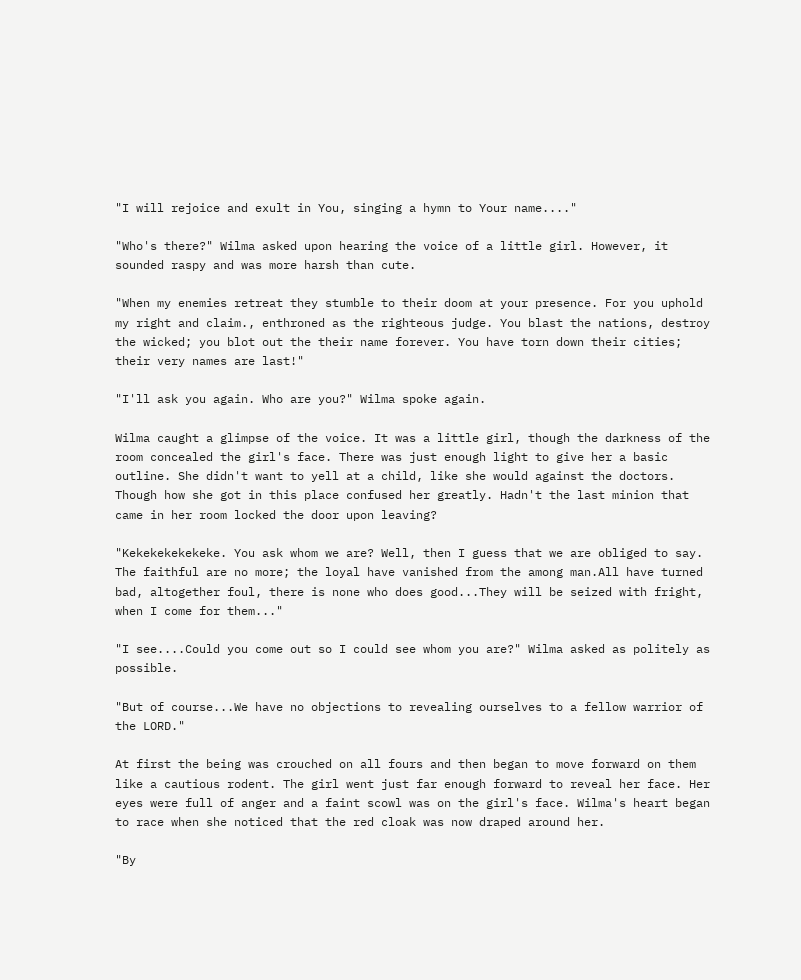"I will rejoice and exult in You, singing a hymn to Your name...."

"Who's there?" Wilma asked upon hearing the voice of a little girl. However, it sounded raspy and was more harsh than cute.

"When my enemies retreat they stumble to their doom at your presence. For you uphold my right and claim., enthroned as the righteous judge. You blast the nations, destroy the wicked; you blot out the their name forever. You have torn down their cities; their very names are last!"

"I'll ask you again. Who are you?" Wilma spoke again.

Wilma caught a glimpse of the voice. It was a little girl, though the darkness of the room concealed the girl's face. There was just enough light to give her a basic outline. She didn't want to yell at a child, like she would against the doctors. Though how she got in this place confused her greatly. Hadn't the last minion that came in her room locked the door upon leaving?

"Kekekekekekeke. You ask whom we are? Well, then I guess that we are obliged to say. The faithful are no more; the loyal have vanished from the among man.All have turned bad, altogether foul, there is none who does good...They will be seized with fright, when I come for them..."

"I see....Could you come out so I could see whom you are?" Wilma asked as politely as possible.

"But of course...We have no objections to revealing ourselves to a fellow warrior of the LORD."

At first the being was crouched on all fours and then began to move forward on them like a cautious rodent. The girl went just far enough forward to reveal her face. Her eyes were full of anger and a faint scowl was on the girl's face. Wilma's heart began to race when she noticed that the red cloak was now draped around her.

"By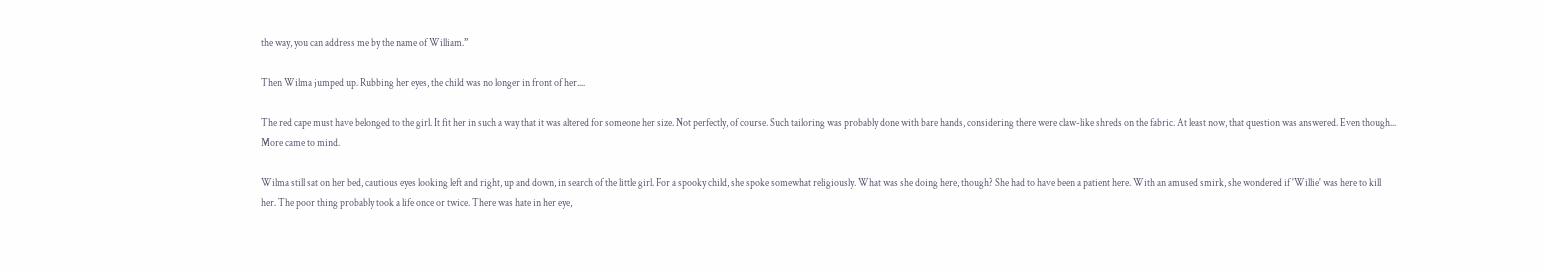the way, you can address me by the name of William.”

Then Wilma jumped up. Rubbing her eyes, the child was no longer in front of her....

The red cape must have belonged to the girl. It fit her in such a way that it was altered for someone her size. Not perfectly, of course. Such tailoring was probably done with bare hands, considering there were claw-like shreds on the fabric. At least now, that question was answered. Even though... More came to mind.

Wilma still sat on her bed, cautious eyes looking left and right, up and down, in search of the little girl. For a spooky child, she spoke somewhat religiously. What was she doing here, though? She had to have been a patient here. With an amused smirk, she wondered if 'Willie' was here to kill her. The poor thing probably took a life once or twice. There was hate in her eye,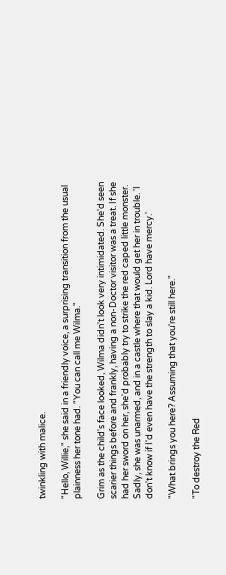twinkling with malice.

"Hello, Willie," she said in a friendly voice, a surprising transition from the usual plainness her tone had. "You can call me Wilma."

Grim as the child's face looked, Wilma didn't look very intimidated. She'd seen scarier things before and frankly, having a non-Doctor visitor was a treat. If she had her sword on her, she'd probably try to strike the red caped little monster. Sadly, she was unarmed, and in a castle where that would get her in trouble. 'I don't know if I'd even have the strength to slay a kid. Lord have mercy.'

"What brings you here? Assuming that you're still here."

"To destroy the Red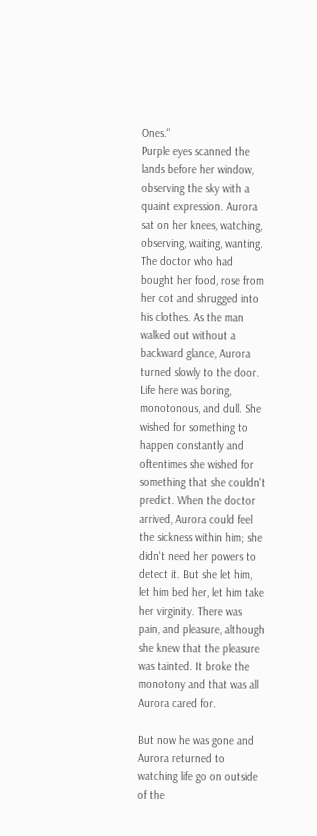Ones."
Purple eyes scanned the lands before her window, observing the sky with a quaint expression. Aurora sat on her knees, watching, observing, waiting, wanting. The doctor who had bought her food, rose from her cot and shrugged into his clothes. As the man walked out without a backward glance, Aurora turned slowly to the door. Life here was boring, monotonous, and dull. She wished for something to happen constantly and oftentimes she wished for something that she couldn't predict. When the doctor arrived, Aurora could feel the sickness within him; she didn't need her powers to detect it. But she let him, let him bed her, let him take her virginity. There was pain, and pleasure, although she knew that the pleasure was tainted. It broke the monotony and that was all Aurora cared for.

But now he was gone and Aurora returned to watching life go on outside of the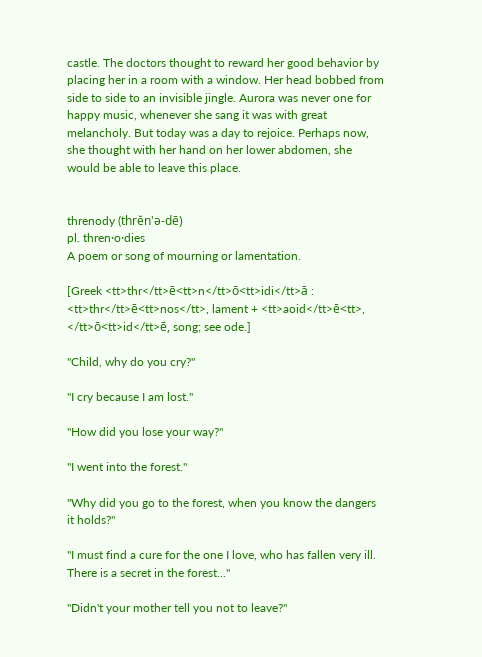castle. The doctors thought to reward her good behavior by placing her in a room with a window. Her head bobbed from side to side to an invisible jingle. Aurora was never one for happy music, whenever she sang it was with great melancholy. But today was a day to rejoice. Perhaps now, she thought with her hand on her lower abdomen, she would be able to leave this place.


threnody (thrĕn'ə-dē)
pl. thren·o·dies
A poem or song of mourning or lamentation.

[Greek <tt>thr</tt>ē<tt>n</tt>ō<tt>idi</tt>ā : <tt>thr</tt>ē<tt>nos</tt>, lament + <tt>aoid</tt>ē<tt>, </tt>ō<tt>id</tt>ē, song; see ode.]

"Child, why do you cry?"

"I cry because I am lost."

"How did you lose your way?"

"I went into the forest."

"Why did you go to the forest, when you know the dangers it holds?"

"I must find a cure for the one I love, who has fallen very ill. There is a secret in the forest..."

"Didn't your mother tell you not to leave?"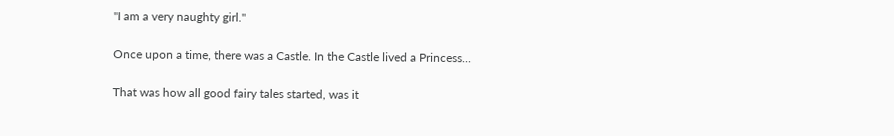"I am a very naughty girl."

Once upon a time, there was a Castle. In the Castle lived a Princess...

That was how all good fairy tales started, was it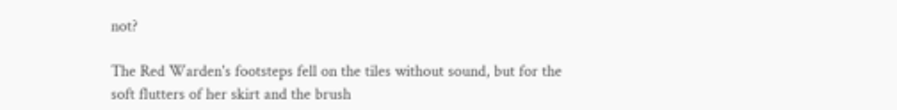not?

The Red Warden's footsteps fell on the tiles without sound, but for the soft flutters of her skirt and the brush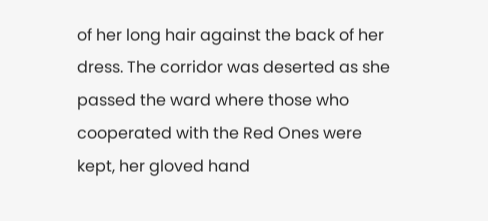of her long hair against the back of her dress. The corridor was deserted as she passed the ward where those who cooperated with the Red Ones were kept, her gloved hand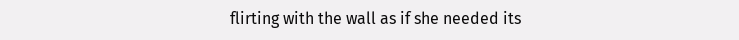flirting with the wall as if she needed its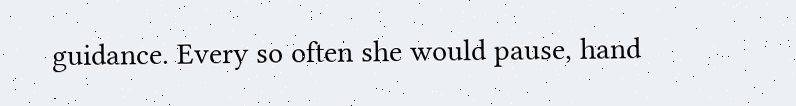guidance. Every so often she would pause, hand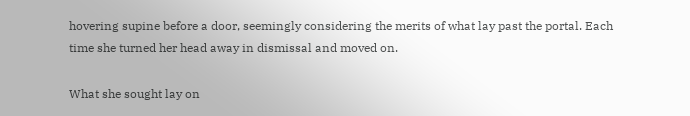hovering supine before a door, seemingly considering the merits of what lay past the portal. Each time she turned her head away in dismissal and moved on.

What she sought lay on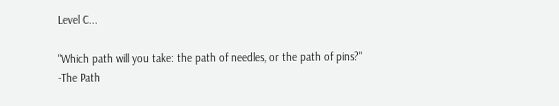Level C...

"Which path will you take: the path of needles, or the path of pins?"
-The Path